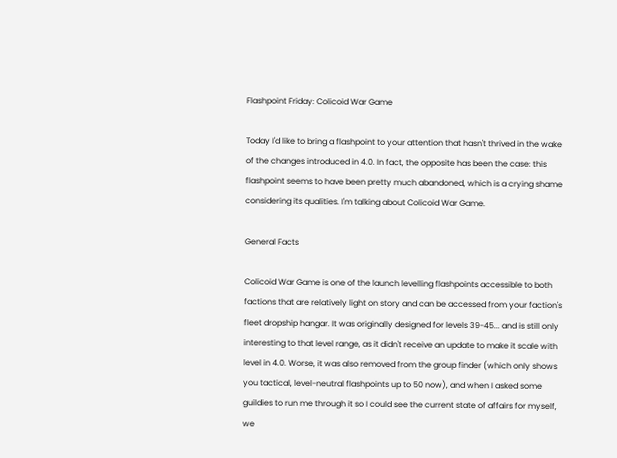Flashpoint Friday: Colicoid War Game

Today I'd like to bring a flashpoint to your attention that hasn't thrived in the wake of the changes introduced in 4.0. In fact, the opposite has been the case: this flashpoint seems to have been pretty much abandoned, which is a crying shame considering its qualities. I'm talking about Colicoid War Game.

General Facts

Colicoid War Game is one of the launch levelling flashpoints accessible to both factions that are relatively light on story and can be accessed from your faction's fleet dropship hangar. It was originally designed for levels 39-45... and is still only interesting to that level range, as it didn't receive an update to make it scale with level in 4.0. Worse, it was also removed from the group finder (which only shows you tactical, level-neutral flashpoints up to 50 now), and when I asked some guildies to run me through it so I could see the current state of affairs for myself, we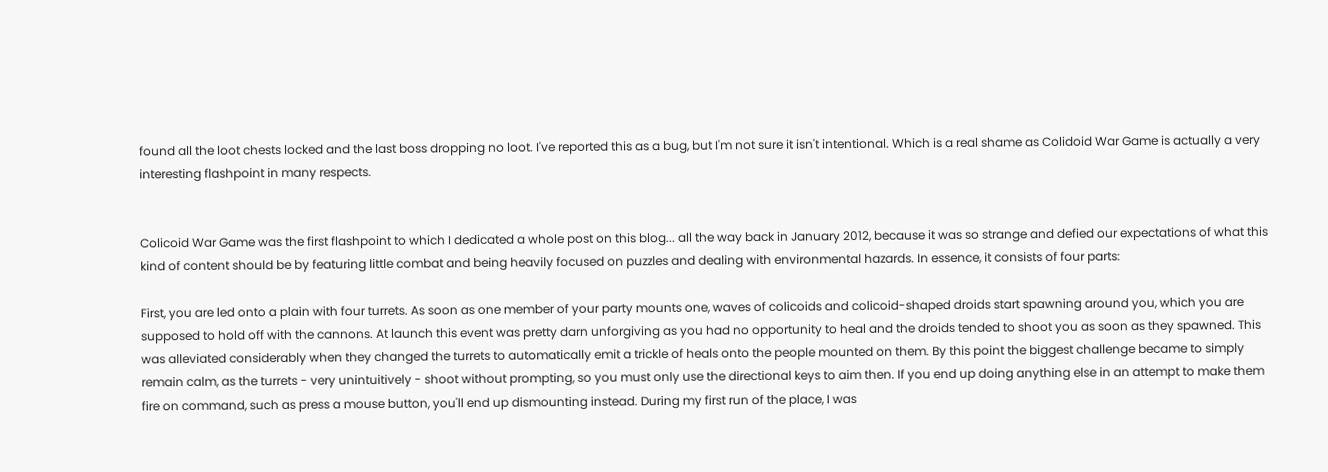found all the loot chests locked and the last boss dropping no loot. I've reported this as a bug, but I'm not sure it isn't intentional. Which is a real shame as Colidoid War Game is actually a very interesting flashpoint in many respects.


Colicoid War Game was the first flashpoint to which I dedicated a whole post on this blog... all the way back in January 2012, because it was so strange and defied our expectations of what this kind of content should be by featuring little combat and being heavily focused on puzzles and dealing with environmental hazards. In essence, it consists of four parts:

First, you are led onto a plain with four turrets. As soon as one member of your party mounts one, waves of colicoids and colicoid-shaped droids start spawning around you, which you are supposed to hold off with the cannons. At launch this event was pretty darn unforgiving as you had no opportunity to heal and the droids tended to shoot you as soon as they spawned. This was alleviated considerably when they changed the turrets to automatically emit a trickle of heals onto the people mounted on them. By this point the biggest challenge became to simply remain calm, as the turrets - very unintuitively - shoot without prompting, so you must only use the directional keys to aim then. If you end up doing anything else in an attempt to make them fire on command, such as press a mouse button, you'll end up dismounting instead. During my first run of the place, I was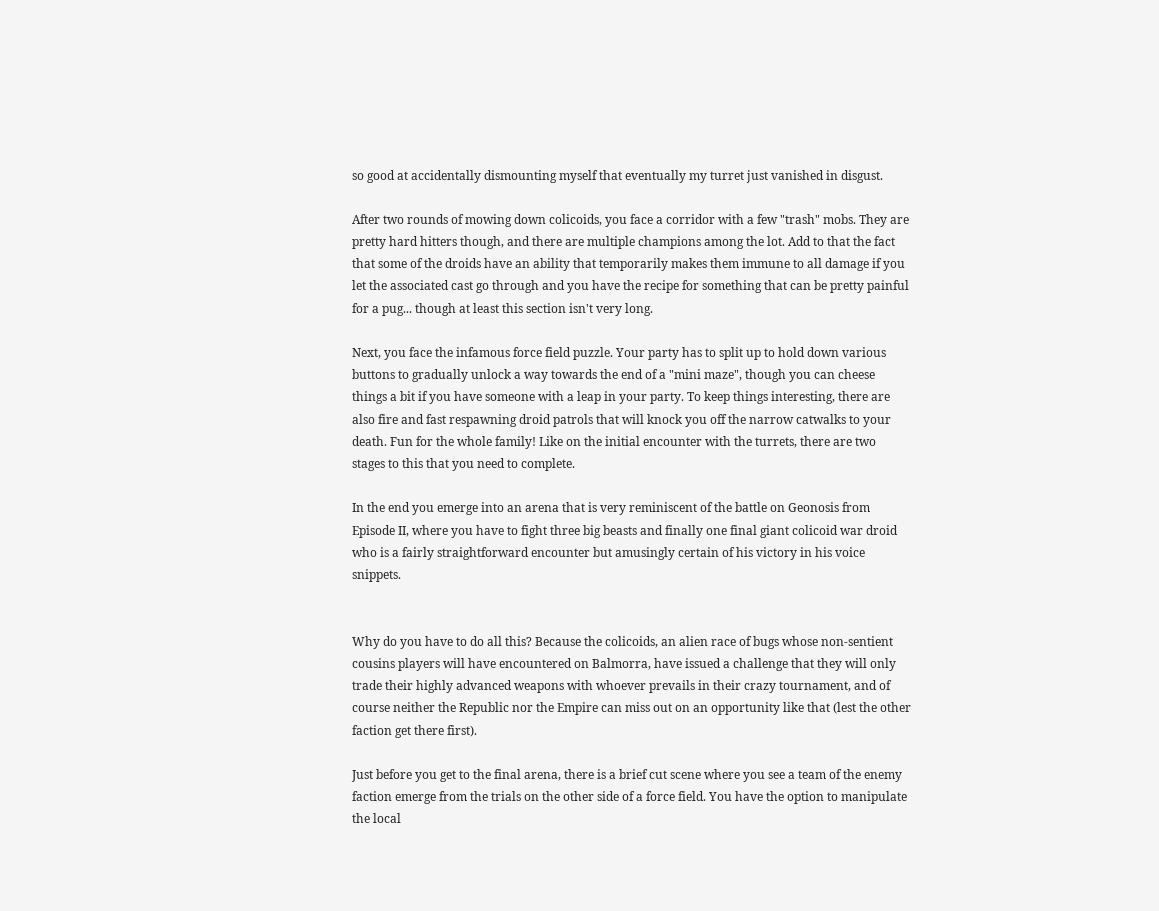so good at accidentally dismounting myself that eventually my turret just vanished in disgust.

After two rounds of mowing down colicoids, you face a corridor with a few "trash" mobs. They are pretty hard hitters though, and there are multiple champions among the lot. Add to that the fact that some of the droids have an ability that temporarily makes them immune to all damage if you let the associated cast go through and you have the recipe for something that can be pretty painful for a pug... though at least this section isn't very long.

Next, you face the infamous force field puzzle. Your party has to split up to hold down various buttons to gradually unlock a way towards the end of a "mini maze", though you can cheese things a bit if you have someone with a leap in your party. To keep things interesting, there are also fire and fast respawning droid patrols that will knock you off the narrow catwalks to your death. Fun for the whole family! Like on the initial encounter with the turrets, there are two stages to this that you need to complete.

In the end you emerge into an arena that is very reminiscent of the battle on Geonosis from Episode II, where you have to fight three big beasts and finally one final giant colicoid war droid who is a fairly straightforward encounter but amusingly certain of his victory in his voice snippets.


Why do you have to do all this? Because the colicoids, an alien race of bugs whose non-sentient cousins players will have encountered on Balmorra, have issued a challenge that they will only trade their highly advanced weapons with whoever prevails in their crazy tournament, and of course neither the Republic nor the Empire can miss out on an opportunity like that (lest the other faction get there first).

Just before you get to the final arena, there is a brief cut scene where you see a team of the enemy faction emerge from the trials on the other side of a force field. You have the option to manipulate the local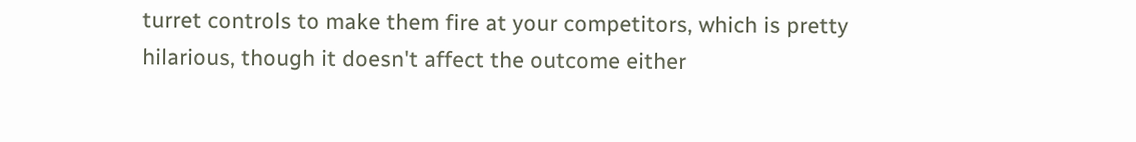turret controls to make them fire at your competitors, which is pretty hilarious, though it doesn't affect the outcome either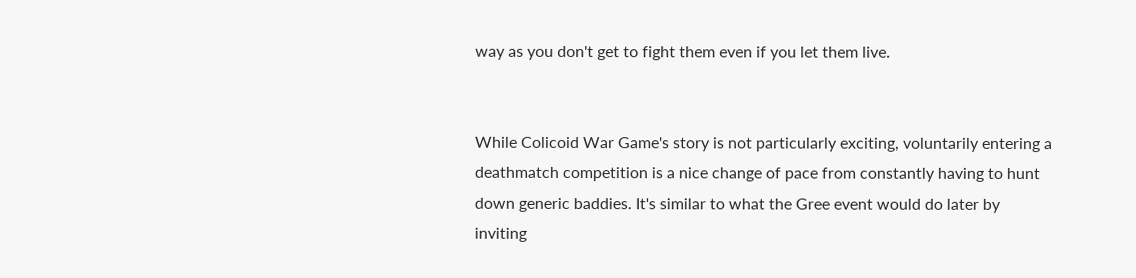way as you don't get to fight them even if you let them live.


While Colicoid War Game's story is not particularly exciting, voluntarily entering a deathmatch competition is a nice change of pace from constantly having to hunt down generic baddies. It's similar to what the Gree event would do later by inviting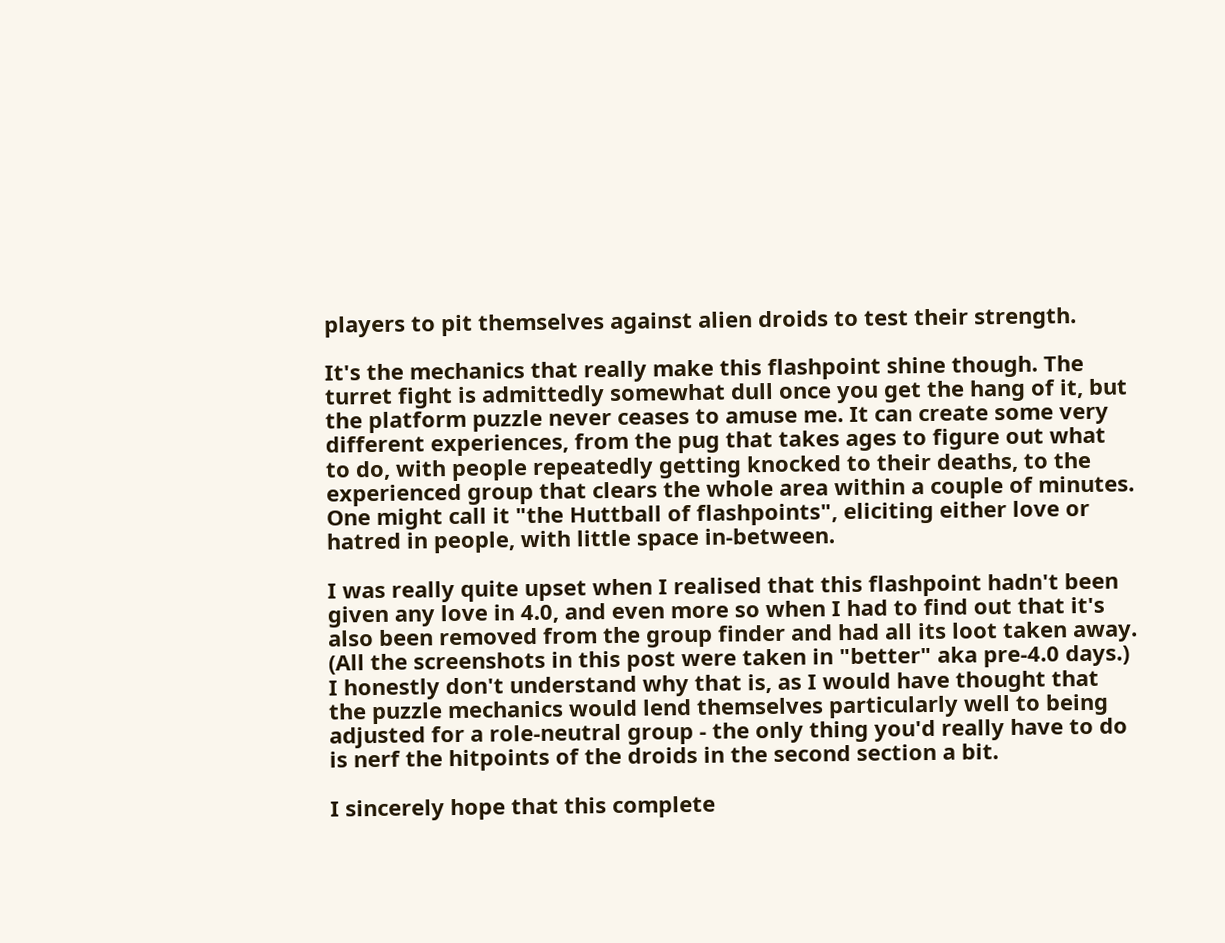players to pit themselves against alien droids to test their strength.

It's the mechanics that really make this flashpoint shine though. The turret fight is admittedly somewhat dull once you get the hang of it, but the platform puzzle never ceases to amuse me. It can create some very different experiences, from the pug that takes ages to figure out what to do, with people repeatedly getting knocked to their deaths, to the experienced group that clears the whole area within a couple of minutes. One might call it "the Huttball of flashpoints", eliciting either love or hatred in people, with little space in-between.

I was really quite upset when I realised that this flashpoint hadn't been given any love in 4.0, and even more so when I had to find out that it's also been removed from the group finder and had all its loot taken away. (All the screenshots in this post were taken in "better" aka pre-4.0 days.) I honestly don't understand why that is, as I would have thought that the puzzle mechanics would lend themselves particularly well to being adjusted for a role-neutral group - the only thing you'd really have to do is nerf the hitpoints of the droids in the second section a bit.

I sincerely hope that this complete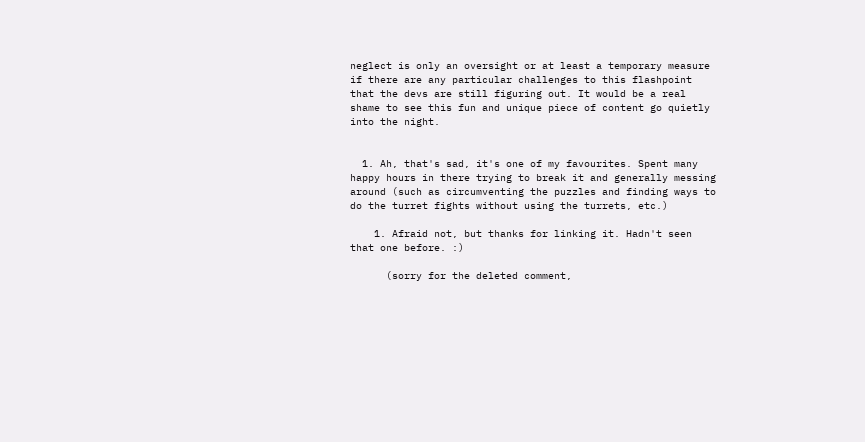neglect is only an oversight or at least a temporary measure if there are any particular challenges to this flashpoint that the devs are still figuring out. It would be a real shame to see this fun and unique piece of content go quietly into the night.


  1. Ah, that's sad, it's one of my favourites. Spent many happy hours in there trying to break it and generally messing around (such as circumventing the puzzles and finding ways to do the turret fights without using the turrets, etc.)

    1. Afraid not, but thanks for linking it. Hadn't seen that one before. :)

      (sorry for the deleted comment,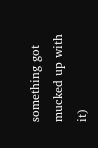something got mucked up with it)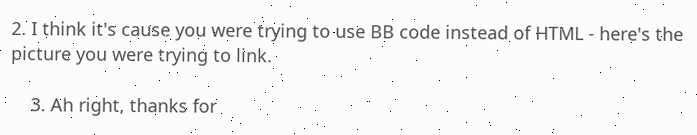2. I think it's cause you were trying to use BB code instead of HTML - here's the picture you were trying to link.

    3. Ah right, thanks for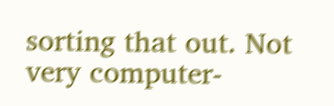sorting that out. Not very computer-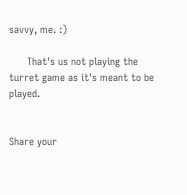savvy, me. :)

      That's us not playing the turret game as it's meant to be played.


Share your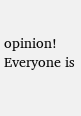opinion! Everyone is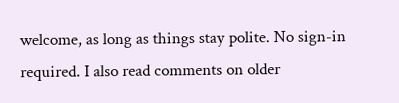welcome, as long as things stay polite. No sign-in required. I also read comments on older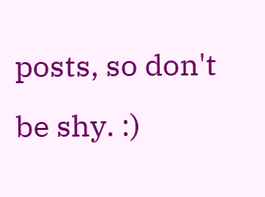posts, so don't be shy. :)